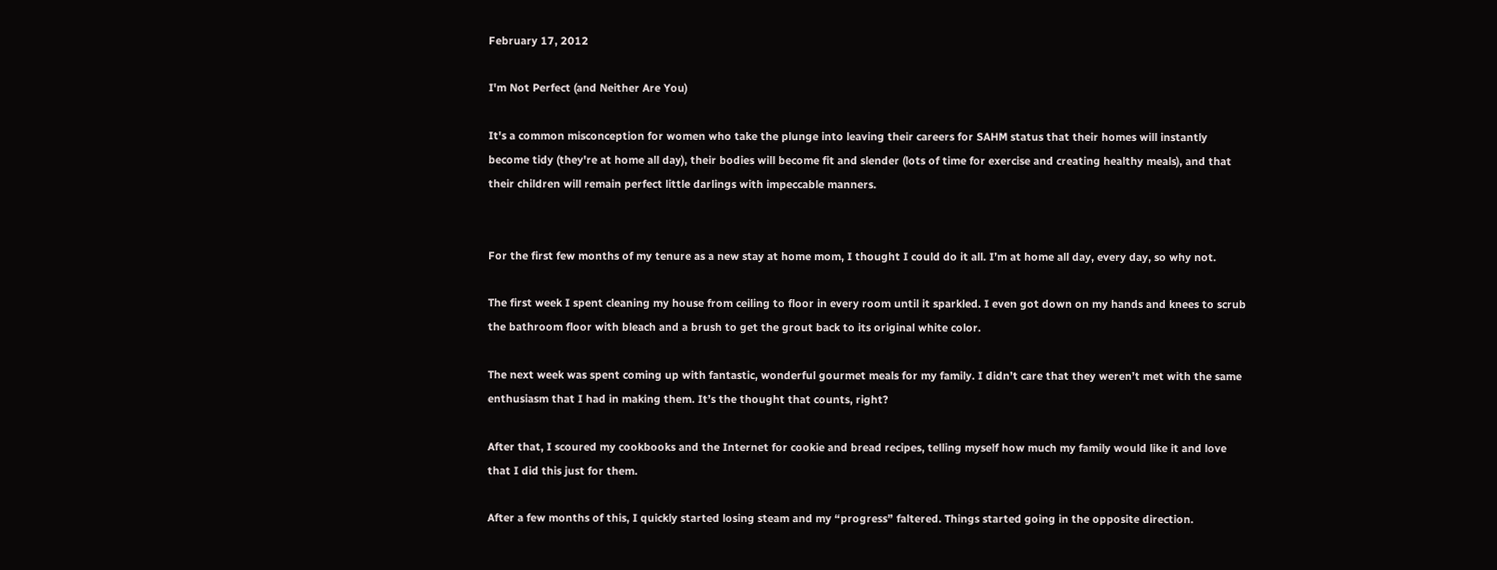February 17, 2012

I'm Not Perfect (and Neither Are You)

It's a common misconception for women who take the plunge into leaving their careers for SAHM status that their homes will instantly become tidy (they're at home all day), their bodies will become fit and slender (lots of time for exercise and creating healthy meals), and that their children will remain perfect little darlings with impeccable manners.


For the first few months of my tenure as a new stay at home mom, I thought I could do it all. I’m at home all day, every day, so why not.

The first week I spent cleaning my house from ceiling to floor in every room until it sparkled. I even got down on my hands and knees to scrub the bathroom floor with bleach and a brush to get the grout back to its original white color.

The next week was spent coming up with fantastic, wonderful gourmet meals for my family. I didn’t care that they weren’t met with the same enthusiasm that I had in making them. It’s the thought that counts, right?

After that, I scoured my cookbooks and the Internet for cookie and bread recipes, telling myself how much my family would like it and love that I did this just for them.

After a few months of this, I quickly started losing steam and my “progress” faltered. Things started going in the opposite direction.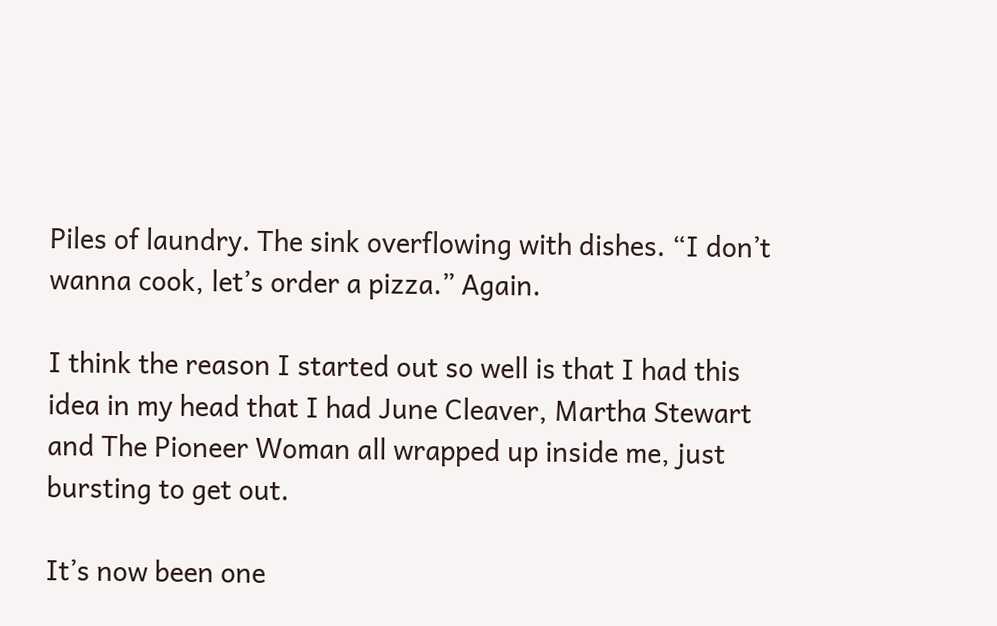Piles of laundry. The sink overflowing with dishes. “I don’t wanna cook, let’s order a pizza.” Again.

I think the reason I started out so well is that I had this idea in my head that I had June Cleaver, Martha Stewart and The Pioneer Woman all wrapped up inside me, just bursting to get out.

It’s now been one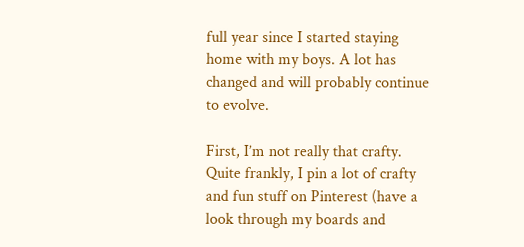full year since I started staying home with my boys. A lot has changed and will probably continue to evolve.

First, I’m not really that crafty. Quite frankly, I pin a lot of crafty and fun stuff on Pinterest (have a look through my boards and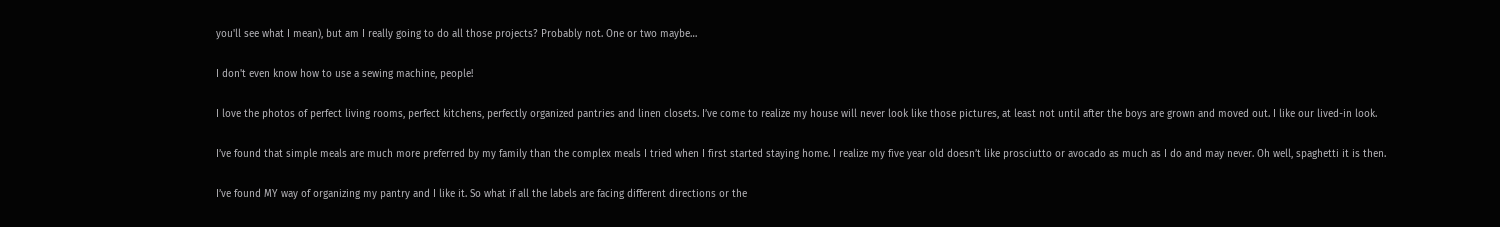you'll see what I mean), but am I really going to do all those projects? Probably not. One or two maybe…

I don't even know how to use a sewing machine, people!

I love the photos of perfect living rooms, perfect kitchens, perfectly organized pantries and linen closets. I’ve come to realize my house will never look like those pictures, at least not until after the boys are grown and moved out. I like our lived-in look.

I’ve found that simple meals are much more preferred by my family than the complex meals I tried when I first started staying home. I realize my five year old doesn’t like prosciutto or avocado as much as I do and may never. Oh well, spaghetti it is then.

I’ve found MY way of organizing my pantry and I like it. So what if all the labels are facing different directions or the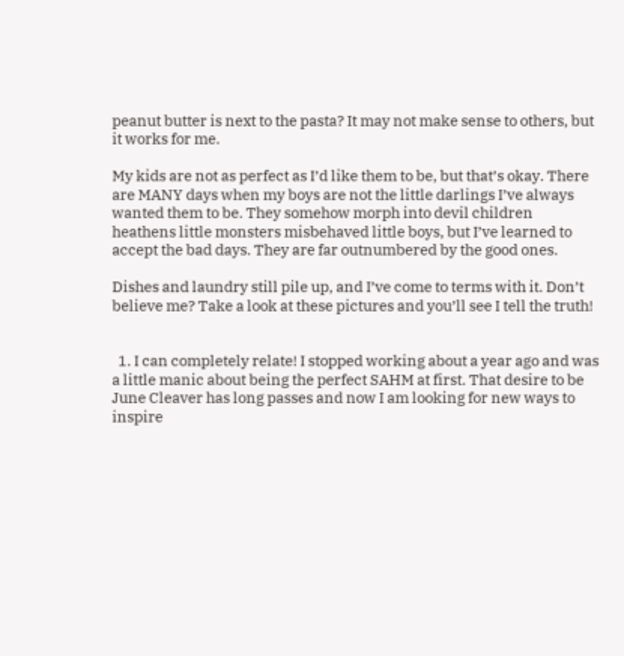peanut butter is next to the pasta? It may not make sense to others, but it works for me.

My kids are not as perfect as I’d like them to be, but that’s okay. There are MANY days when my boys are not the little darlings I’ve always wanted them to be. They somehow morph into devil children heathens little monsters misbehaved little boys, but I’ve learned to accept the bad days. They are far outnumbered by the good ones.

Dishes and laundry still pile up, and I’ve come to terms with it. Don’t believe me? Take a look at these pictures and you’ll see I tell the truth!


  1. I can completely relate! I stopped working about a year ago and was a little manic about being the perfect SAHM at first. That desire to be June Cleaver has long passes and now I am looking for new ways to inspire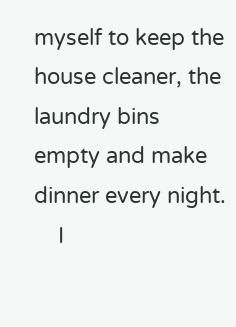myself to keep the house cleaner, the laundry bins empty and make dinner every night.
    I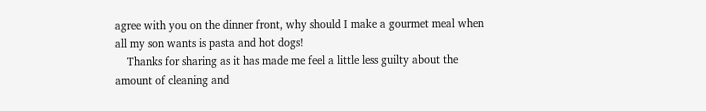agree with you on the dinner front, why should I make a gourmet meal when all my son wants is pasta and hot dogs!
    Thanks for sharing as it has made me feel a little less guilty about the amount of cleaning and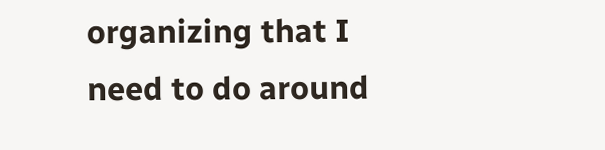organizing that I need to do around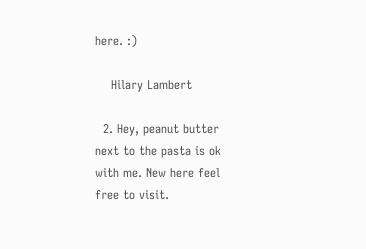here. :)

    Hilary Lambert

  2. Hey, peanut butter next to the pasta is ok with me. New here feel free to visit.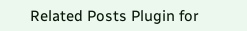Related Posts Plugin for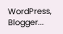WordPress, Blogger...